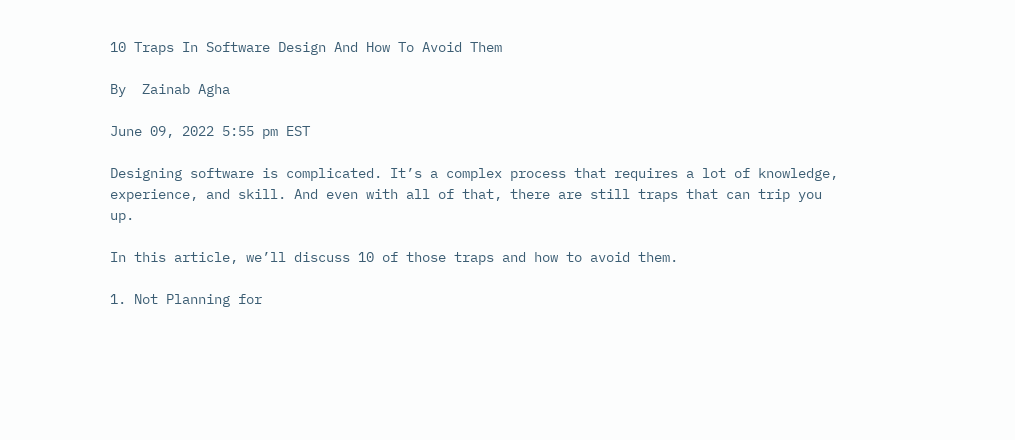10 Traps In Software Design And How To Avoid Them

By  Zainab Agha

June 09, 2022 5:55 pm EST

Designing software is complicated. It’s a complex process that requires a lot of knowledge, experience, and skill. And even with all of that, there are still traps that can trip you up.

In this article, we’ll discuss 10 of those traps and how to avoid them.

1. Not Planning for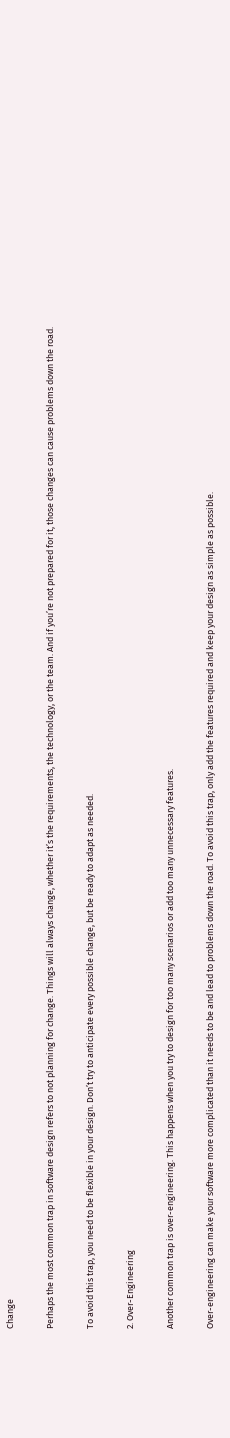Change

Perhaps the most common trap in software design refers to not planning for change. Things will always change, whether it’s the requirements, the technology, or the team. And if you’re not prepared for it, those changes can cause problems down the road.

To avoid this trap, you need to be flexible in your design. Don’t try to anticipate every possible change, but be ready to adapt as needed.

2. Over-Engineering

Another common trap is over-engineering. This happens when you try to design for too many scenarios or add too many unnecessary features.

Over-engineering can make your software more complicated than it needs to be and lead to problems down the road. To avoid this trap, only add the features required and keep your design as simple as possible.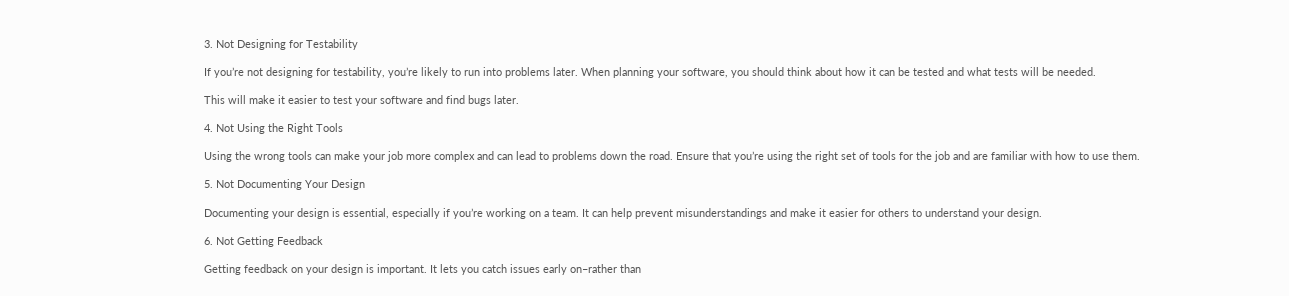3. Not Designing for Testability

If you’re not designing for testability, you’re likely to run into problems later. When planning your software, you should think about how it can be tested and what tests will be needed.

This will make it easier to test your software and find bugs later.

4. Not Using the Right Tools

Using the wrong tools can make your job more complex and can lead to problems down the road. Ensure that you’re using the right set of tools for the job and are familiar with how to use them.

5. Not Documenting Your Design

Documenting your design is essential, especially if you’re working on a team. It can help prevent misunderstandings and make it easier for others to understand your design.

6. Not Getting Feedback

Getting feedback on your design is important. It lets you catch issues early on–rather than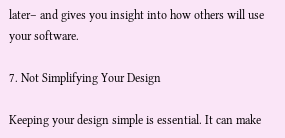later– and gives you insight into how others will use your software.

7. Not Simplifying Your Design

Keeping your design simple is essential. It can make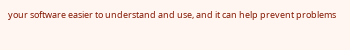your software easier to understand and use, and it can help prevent problems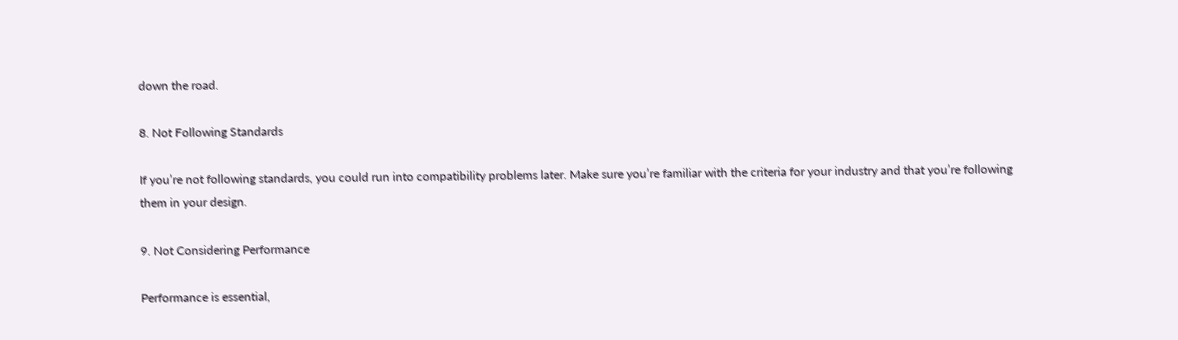down the road.

8. Not Following Standards

If you’re not following standards, you could run into compatibility problems later. Make sure you’re familiar with the criteria for your industry and that you’re following them in your design.

9. Not Considering Performance

Performance is essential,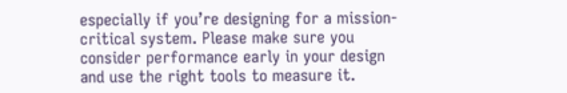especially if you’re designing for a mission-critical system. Please make sure you consider performance early in your design and use the right tools to measure it.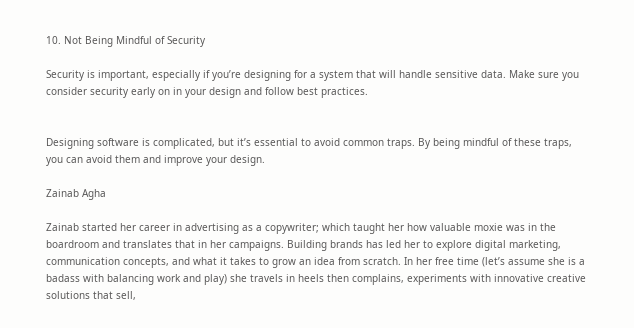10. Not Being Mindful of Security

Security is important, especially if you’re designing for a system that will handle sensitive data. Make sure you consider security early on in your design and follow best practices.


Designing software is complicated, but it’s essential to avoid common traps. By being mindful of these traps, you can avoid them and improve your design.

Zainab Agha

Zainab started her career in advertising as a copywriter; which taught her how valuable moxie was in the boardroom and translates that in her campaigns. Building brands has led her to explore digital marketing, communication concepts, and what it takes to grow an idea from scratch. In her free time (let’s assume she is a badass with balancing work and play) she travels in heels then complains, experiments with innovative creative solutions that sell,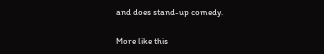and does stand-up comedy.

More like this